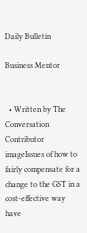Daily Bulletin

Business Mentor


  • Written by The Conversation Contributor
imageIssues of how to fairly compensate for a change to the GST in a cost-effective way have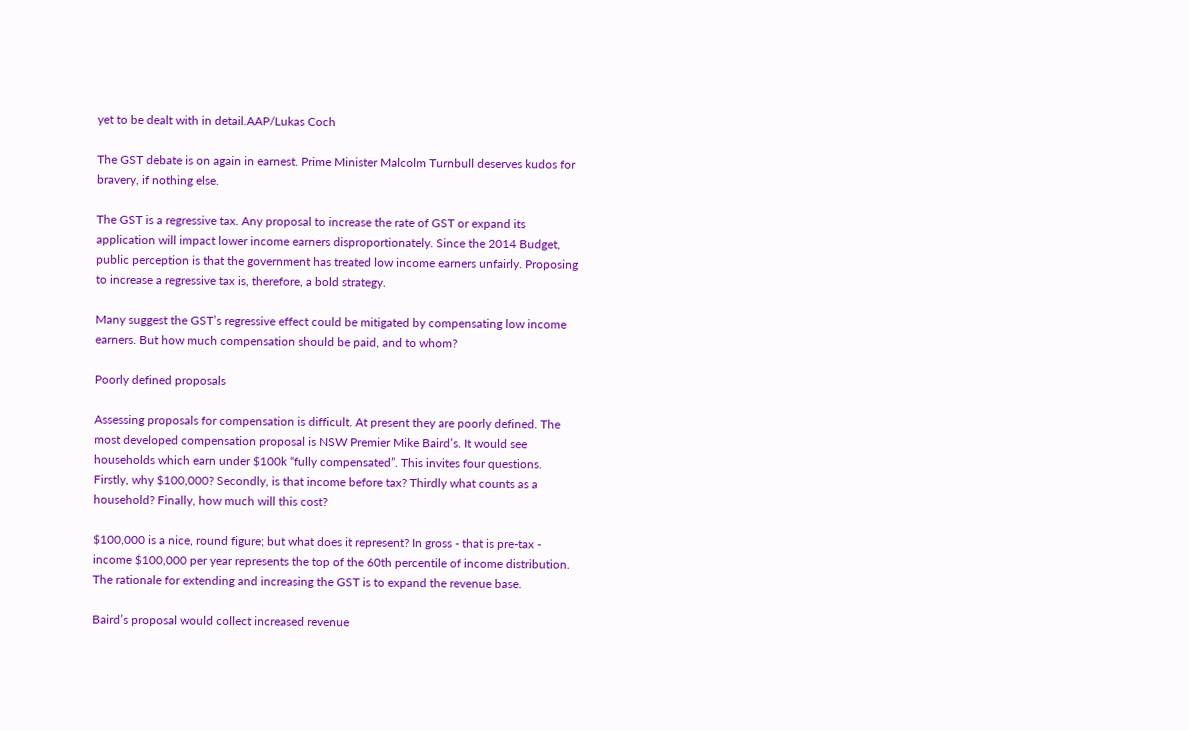yet to be dealt with in detail.AAP/Lukas Coch

The GST debate is on again in earnest. Prime Minister Malcolm Turnbull deserves kudos for bravery, if nothing else.

The GST is a regressive tax. Any proposal to increase the rate of GST or expand its application will impact lower income earners disproportionately. Since the 2014 Budget, public perception is that the government has treated low income earners unfairly. Proposing to increase a regressive tax is, therefore, a bold strategy.

Many suggest the GST’s regressive effect could be mitigated by compensating low income earners. But how much compensation should be paid, and to whom?

Poorly defined proposals

Assessing proposals for compensation is difficult. At present they are poorly defined. The most developed compensation proposal is NSW Premier Mike Baird’s. It would see households which earn under $100k “fully compensated”. This invites four questions. Firstly, why $100,000? Secondly, is that income before tax? Thirdly what counts as a household? Finally, how much will this cost?

$100,000 is a nice, round figure; but what does it represent? In gross - that is pre-tax - income $100,000 per year represents the top of the 60th percentile of income distribution. The rationale for extending and increasing the GST is to expand the revenue base.

Baird’s proposal would collect increased revenue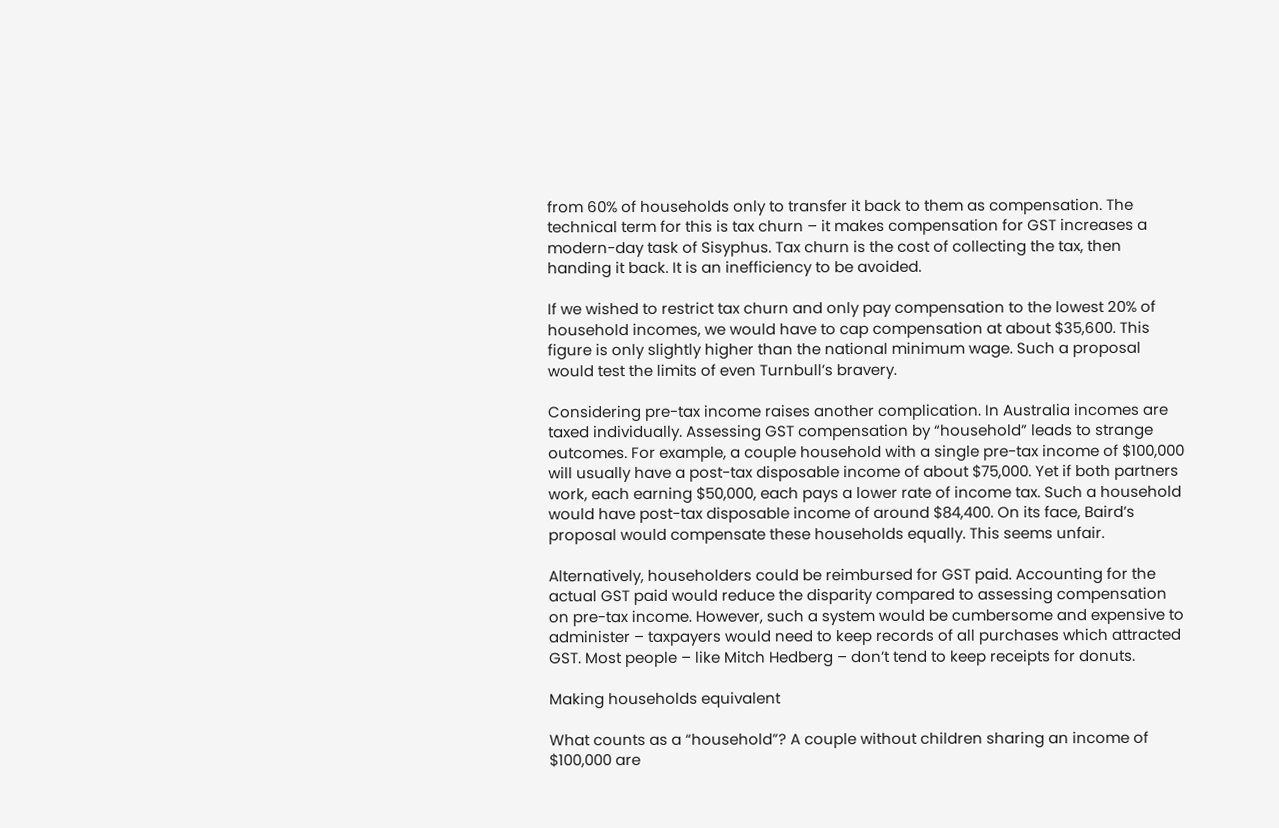from 60% of households only to transfer it back to them as compensation. The technical term for this is tax churn – it makes compensation for GST increases a modern-day task of Sisyphus. Tax churn is the cost of collecting the tax, then handing it back. It is an inefficiency to be avoided.

If we wished to restrict tax churn and only pay compensation to the lowest 20% of household incomes, we would have to cap compensation at about $35,600. This figure is only slightly higher than the national minimum wage. Such a proposal would test the limits of even Turnbull’s bravery.

Considering pre-tax income raises another complication. In Australia incomes are taxed individually. Assessing GST compensation by “household” leads to strange outcomes. For example, a couple household with a single pre-tax income of $100,000 will usually have a post-tax disposable income of about $75,000. Yet if both partners work, each earning $50,000, each pays a lower rate of income tax. Such a household would have post-tax disposable income of around $84,400. On its face, Baird’s proposal would compensate these households equally. This seems unfair.

Alternatively, householders could be reimbursed for GST paid. Accounting for the actual GST paid would reduce the disparity compared to assessing compensation on pre-tax income. However, such a system would be cumbersome and expensive to administer – taxpayers would need to keep records of all purchases which attracted GST. Most people – like Mitch Hedberg – don’t tend to keep receipts for donuts.

Making households equivalent

What counts as a “household”? A couple without children sharing an income of $100,000 are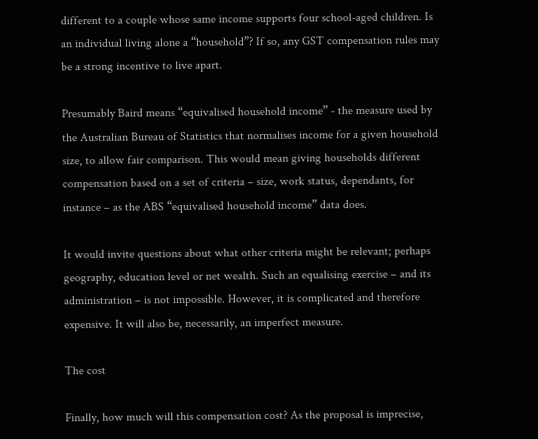different to a couple whose same income supports four school-aged children. Is an individual living alone a “household”? If so, any GST compensation rules may be a strong incentive to live apart.

Presumably Baird means “equivalised household income” - the measure used by the Australian Bureau of Statistics that normalises income for a given household size, to allow fair comparison. This would mean giving households different compensation based on a set of criteria – size, work status, dependants, for instance – as the ABS “equivalised household income” data does.

It would invite questions about what other criteria might be relevant; perhaps geography, education level or net wealth. Such an equalising exercise – and its administration – is not impossible. However, it is complicated and therefore expensive. It will also be, necessarily, an imperfect measure.

The cost

Finally, how much will this compensation cost? As the proposal is imprecise,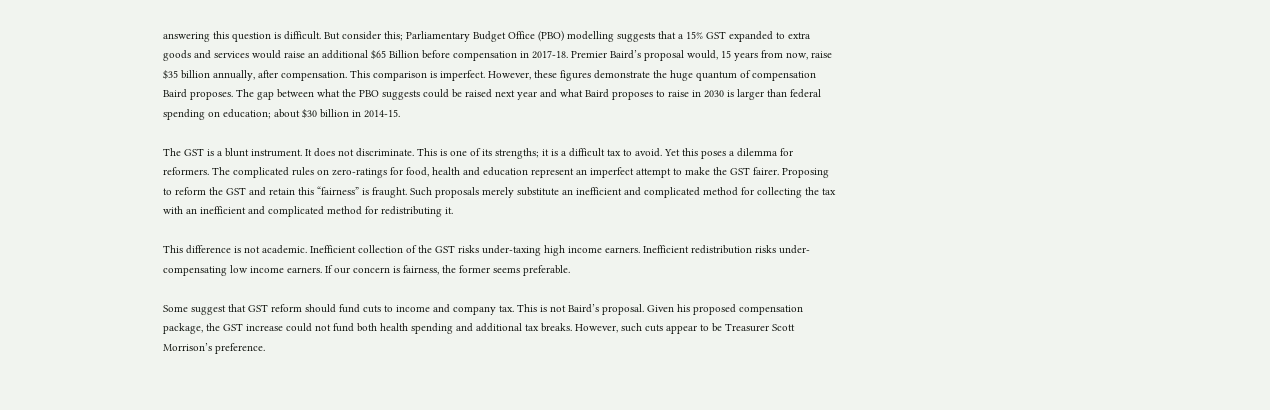answering this question is difficult. But consider this; Parliamentary Budget Office (PBO) modelling suggests that a 15% GST expanded to extra goods and services would raise an additional $65 Billion before compensation in 2017-18. Premier Baird’s proposal would, 15 years from now, raise $35 billion annually, after compensation. This comparison is imperfect. However, these figures demonstrate the huge quantum of compensation Baird proposes. The gap between what the PBO suggests could be raised next year and what Baird proposes to raise in 2030 is larger than federal spending on education; about $30 billion in 2014-15.

The GST is a blunt instrument. It does not discriminate. This is one of its strengths; it is a difficult tax to avoid. Yet this poses a dilemma for reformers. The complicated rules on zero-ratings for food, health and education represent an imperfect attempt to make the GST fairer. Proposing to reform the GST and retain this “fairness” is fraught. Such proposals merely substitute an inefficient and complicated method for collecting the tax with an inefficient and complicated method for redistributing it.

This difference is not academic. Inefficient collection of the GST risks under-taxing high income earners. Inefficient redistribution risks under-compensating low income earners. If our concern is fairness, the former seems preferable.

Some suggest that GST reform should fund cuts to income and company tax. This is not Baird’s proposal. Given his proposed compensation package, the GST increase could not fund both health spending and additional tax breaks. However, such cuts appear to be Treasurer Scott Morrison’s preference.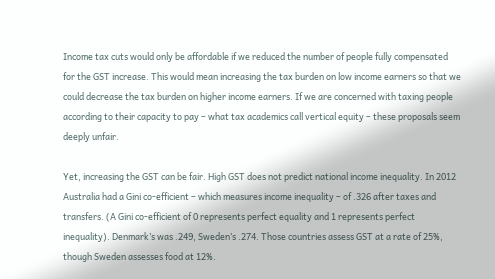Income tax cuts would only be affordable if we reduced the number of people fully compensated for the GST increase. This would mean increasing the tax burden on low income earners so that we could decrease the tax burden on higher income earners. If we are concerned with taxing people according to their capacity to pay – what tax academics call vertical equity – these proposals seem deeply unfair.

Yet, increasing the GST can be fair. High GST does not predict national income inequality. In 2012 Australia had a Gini co-efficient – which measures income inequality – of .326 after taxes and transfers. (A Gini co-efficient of 0 represents perfect equality and 1 represents perfect inequality). Denmark’s was .249, Sweden’s .274. Those countries assess GST at a rate of 25%, though Sweden assesses food at 12%.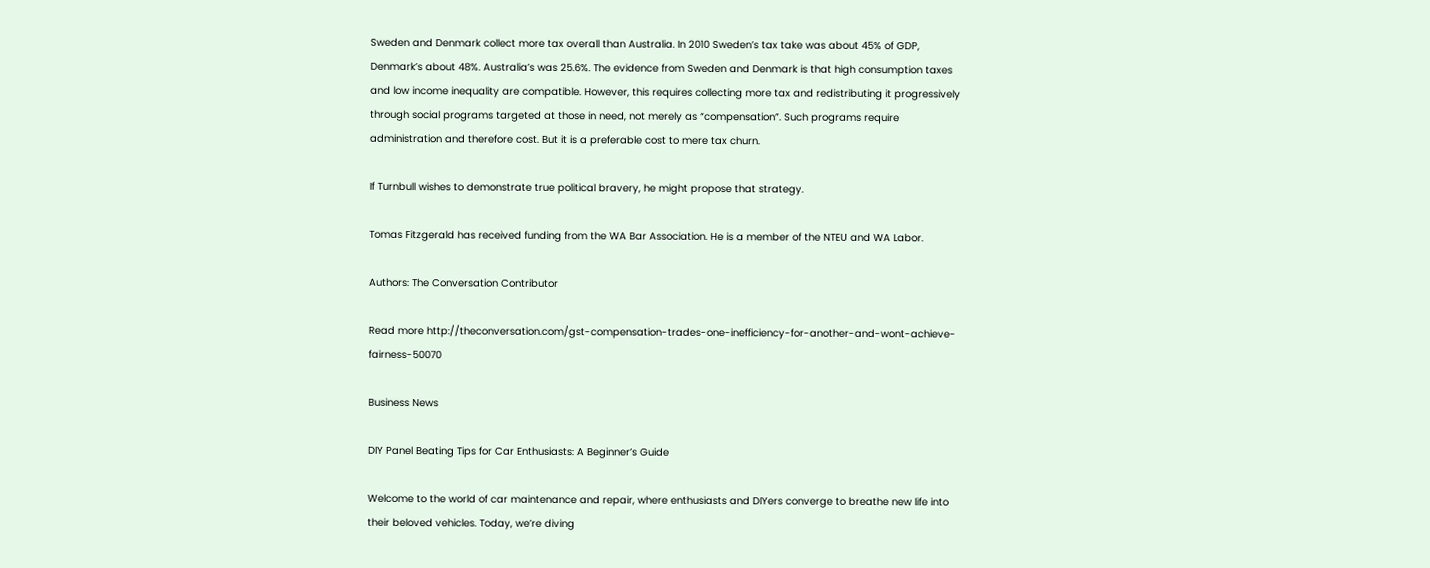Sweden and Denmark collect more tax overall than Australia. In 2010 Sweden’s tax take was about 45% of GDP, Denmark’s about 48%. Australia’s was 25.6%. The evidence from Sweden and Denmark is that high consumption taxes and low income inequality are compatible. However, this requires collecting more tax and redistributing it progressively through social programs targeted at those in need, not merely as “compensation”. Such programs require administration and therefore cost. But it is a preferable cost to mere tax churn.

If Turnbull wishes to demonstrate true political bravery, he might propose that strategy.

Tomas Fitzgerald has received funding from the WA Bar Association. He is a member of the NTEU and WA Labor.

Authors: The Conversation Contributor

Read more http://theconversation.com/gst-compensation-trades-one-inefficiency-for-another-and-wont-achieve-fairness-50070

Business News

DIY Panel Beating Tips for Car Enthusiasts: A Beginner’s Guide

Welcome to the world of car maintenance and repair, where enthusiasts and DIYers converge to breathe new life into their beloved vehicles. Today, we’re diving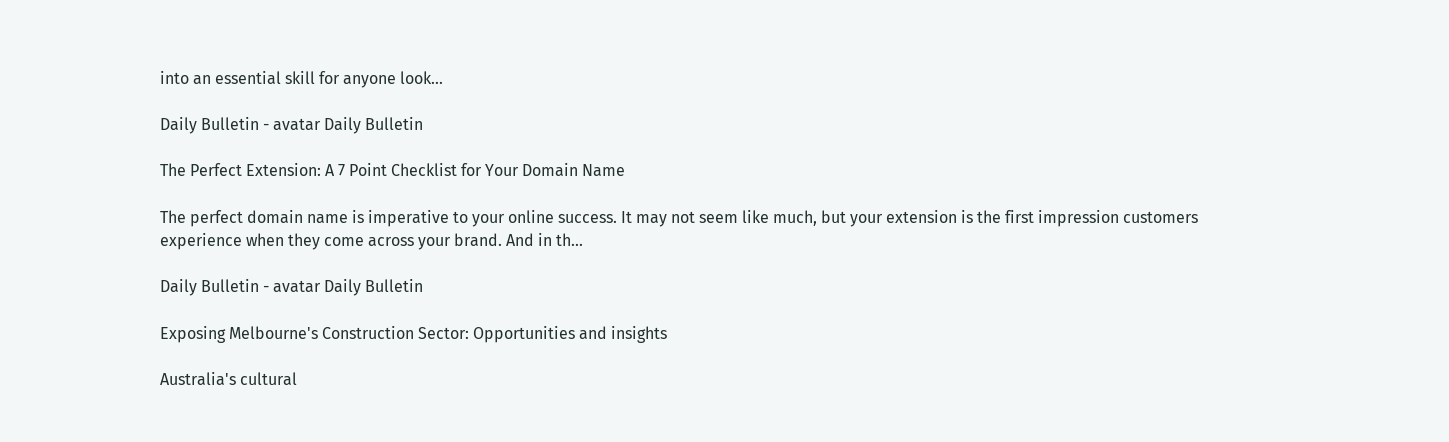into an essential skill for anyone look...

Daily Bulletin - avatar Daily Bulletin

The Perfect Extension: A 7 Point Checklist for Your Domain Name

The perfect domain name is imperative to your online success. It may not seem like much, but your extension is the first impression customers experience when they come across your brand. And in th...

Daily Bulletin - avatar Daily Bulletin

Exposing Melbourne's Construction Sector: Opportunities and insights

Australia's cultural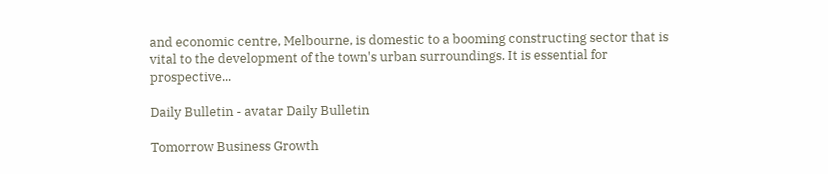and economic centre, Melbourne, is domestic to a booming constructing sector that is vital to the development of the town's urban surroundings. It is essential for prospective...

Daily Bulletin - avatar Daily Bulletin

Tomorrow Business Growth